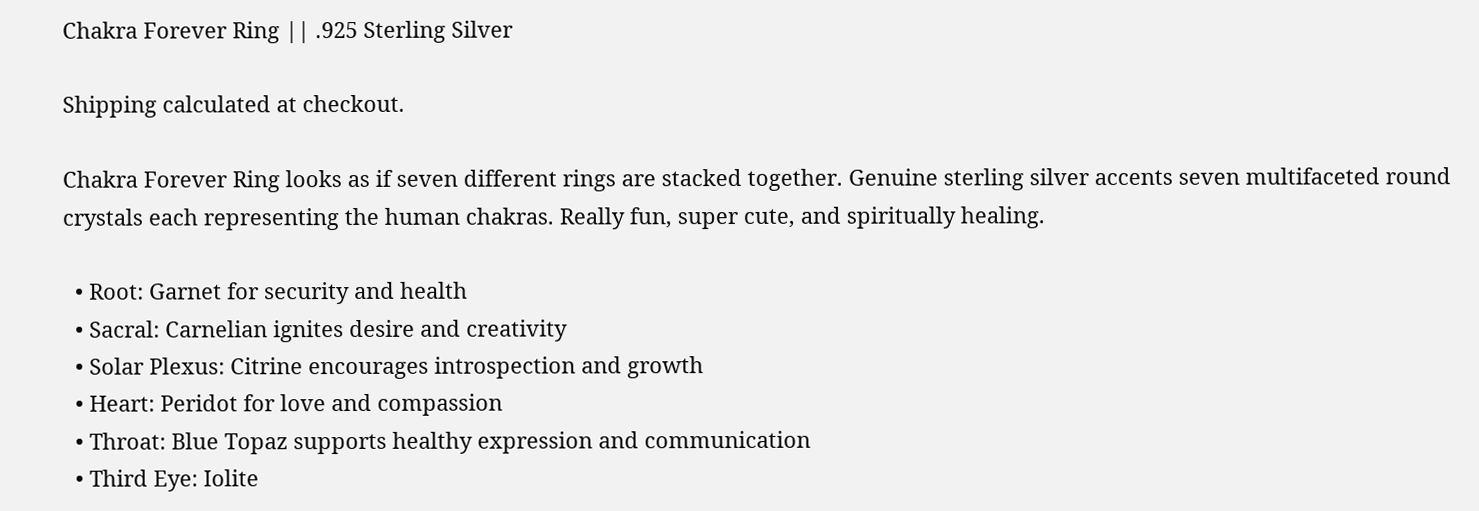Chakra Forever Ring || .925 Sterling Silver

Shipping calculated at checkout.

Chakra Forever Ring looks as if seven different rings are stacked together. Genuine sterling silver accents seven multifaceted round crystals each representing the human chakras. Really fun, super cute, and spiritually healing.

  • Root: Garnet for security and health
  • Sacral: Carnelian ignites desire and creativity
  • Solar Plexus: Citrine encourages introspection and growth
  • Heart: Peridot for love and compassion
  • Throat: Blue Topaz supports healthy expression and communication
  • Third Eye: Iolite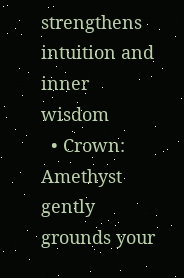strengthens intuition and inner wisdom
  • Crown: Amethyst gently grounds your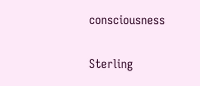consciousness

Sterling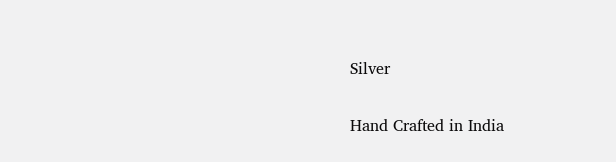Silver

Hand Crafted in India